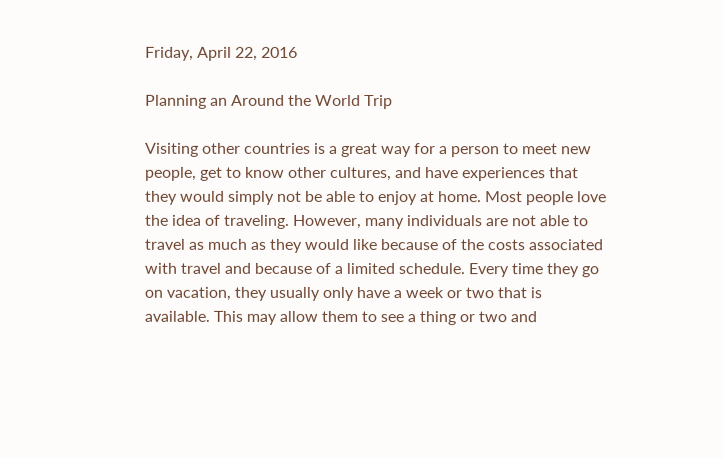Friday, April 22, 2016

Planning an Around the World Trip

Visiting other countries is a great way for a person to meet new people, get to know other cultures, and have experiences that they would simply not be able to enjoy at home. Most people love the idea of traveling. However, many individuals are not able to travel as much as they would like because of the costs associated with travel and because of a limited schedule. Every time they go on vacation, they usually only have a week or two that is available. This may allow them to see a thing or two and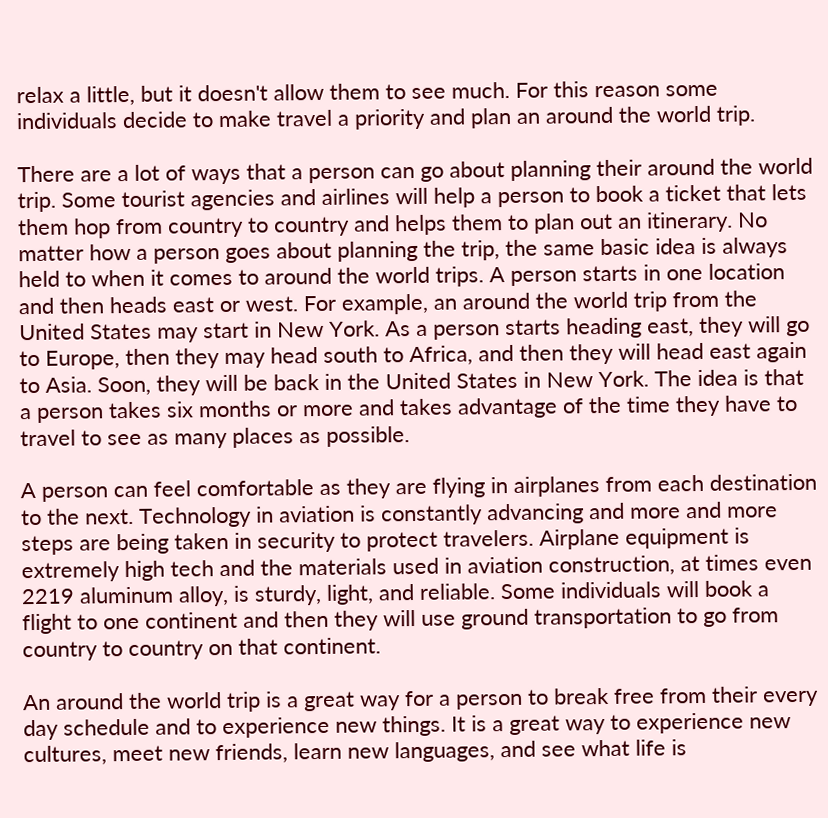relax a little, but it doesn't allow them to see much. For this reason some individuals decide to make travel a priority and plan an around the world trip.

There are a lot of ways that a person can go about planning their around the world trip. Some tourist agencies and airlines will help a person to book a ticket that lets them hop from country to country and helps them to plan out an itinerary. No matter how a person goes about planning the trip, the same basic idea is always held to when it comes to around the world trips. A person starts in one location and then heads east or west. For example, an around the world trip from the United States may start in New York. As a person starts heading east, they will go to Europe, then they may head south to Africa, and then they will head east again to Asia. Soon, they will be back in the United States in New York. The idea is that a person takes six months or more and takes advantage of the time they have to travel to see as many places as possible.

A person can feel comfortable as they are flying in airplanes from each destination to the next. Technology in aviation is constantly advancing and more and more steps are being taken in security to protect travelers. Airplane equipment is extremely high tech and the materials used in aviation construction, at times even 2219 aluminum alloy, is sturdy, light, and reliable. Some individuals will book a flight to one continent and then they will use ground transportation to go from country to country on that continent.

An around the world trip is a great way for a person to break free from their every day schedule and to experience new things. It is a great way to experience new cultures, meet new friends, learn new languages, and see what life is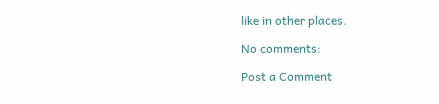like in other places.

No comments:

Post a Comment